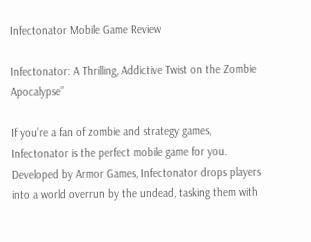Infectonator Mobile Game Review

Infectonator: A Thrilling, Addictive Twist on the Zombie Apocalypse”

If you’re a fan of zombie and strategy games, Infectonator is the perfect mobile game for you. Developed by Armor Games, Infectonator drops players into a world overrun by the undead, tasking them with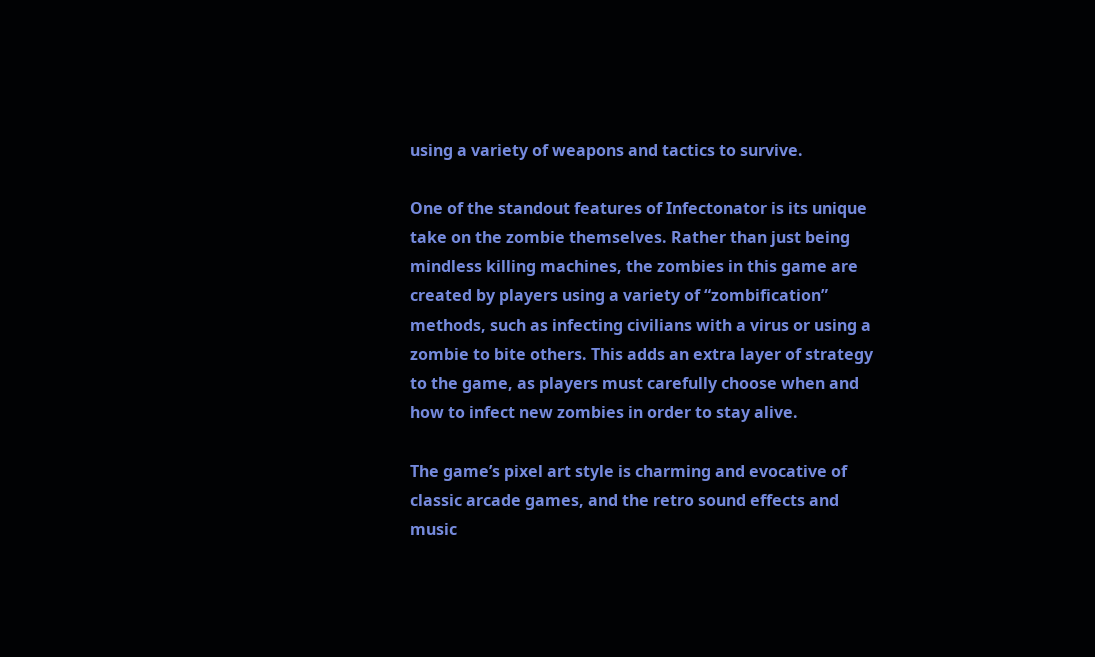using a variety of weapons and tactics to survive.

One of the standout features of Infectonator is its unique take on the zombie themselves. Rather than just being mindless killing machines, the zombies in this game are created by players using a variety of “zombification” methods, such as infecting civilians with a virus or using a zombie to bite others. This adds an extra layer of strategy to the game, as players must carefully choose when and how to infect new zombies in order to stay alive.

The game’s pixel art style is charming and evocative of classic arcade games, and the retro sound effects and music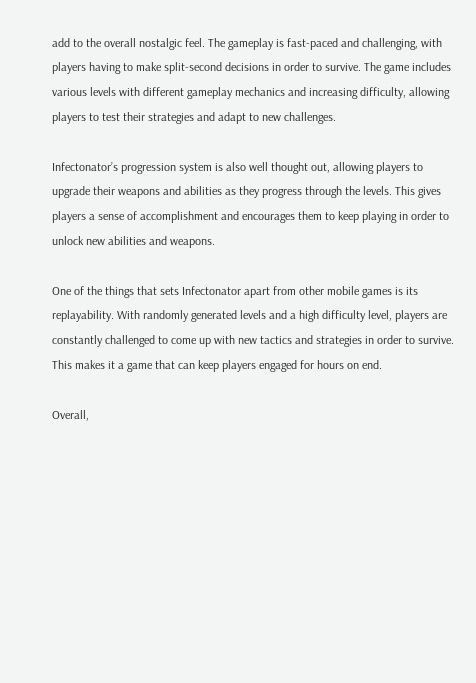add to the overall nostalgic feel. The gameplay is fast-paced and challenging, with players having to make split-second decisions in order to survive. The game includes various levels with different gameplay mechanics and increasing difficulty, allowing players to test their strategies and adapt to new challenges.

Infectonator’s progression system is also well thought out, allowing players to upgrade their weapons and abilities as they progress through the levels. This gives players a sense of accomplishment and encourages them to keep playing in order to unlock new abilities and weapons.

One of the things that sets Infectonator apart from other mobile games is its replayability. With randomly generated levels and a high difficulty level, players are constantly challenged to come up with new tactics and strategies in order to survive. This makes it a game that can keep players engaged for hours on end.

Overall,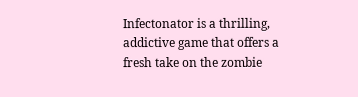Infectonator is a thrilling, addictive game that offers a fresh take on the zombie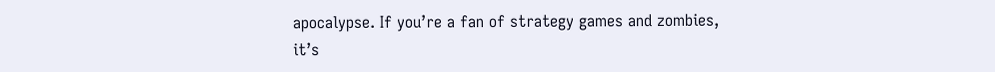apocalypse. If you’re a fan of strategy games and zombies, it’s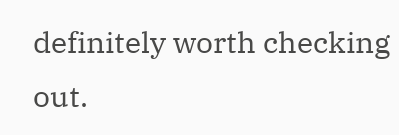definitely worth checking out.